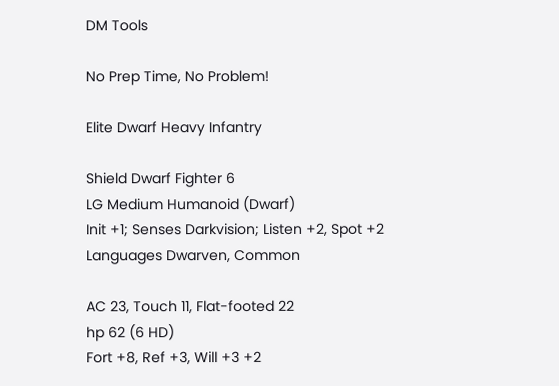DM Tools

No Prep Time, No Problem!

Elite Dwarf Heavy Infantry

Shield Dwarf Fighter 6
LG Medium Humanoid (Dwarf)
Init +1; Senses Darkvision; Listen +2, Spot +2
Languages Dwarven, Common

AC 23, Touch 11, Flat-footed 22
hp 62 (6 HD)
Fort +8, Ref +3, Will +3 +2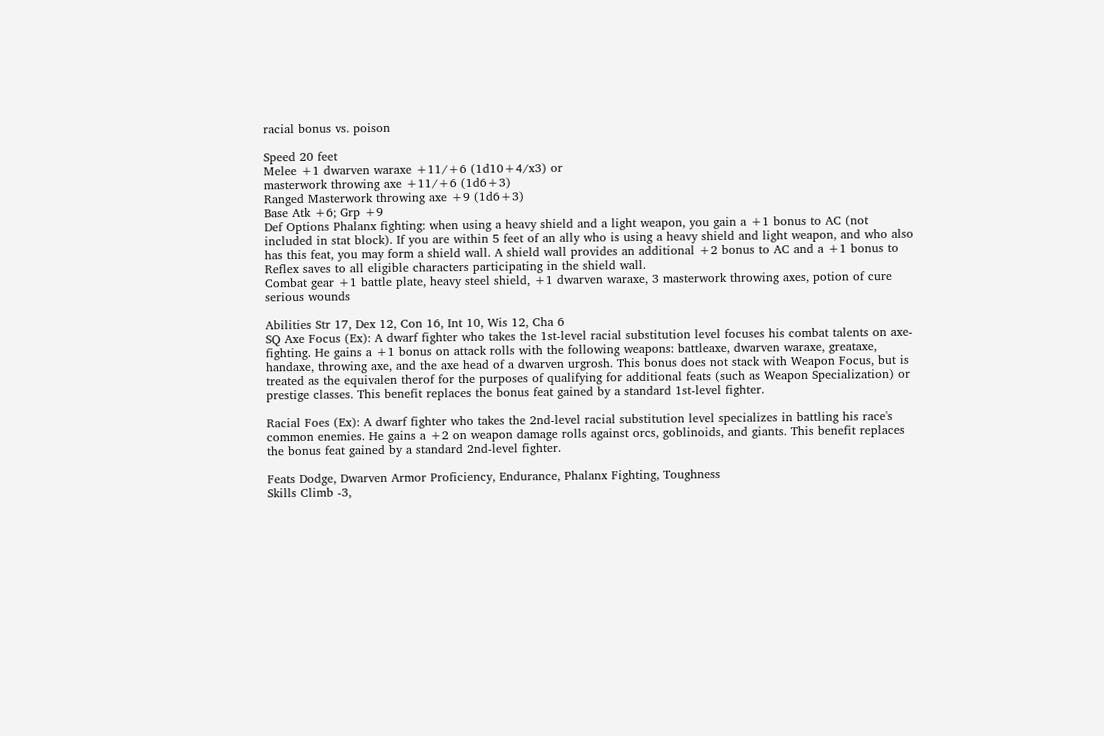racial bonus vs. poison

Speed 20 feet
Melee +1 dwarven waraxe +11/+6 (1d10+4/x3) or
masterwork throwing axe +11/+6 (1d6+3)
Ranged Masterwork throwing axe +9 (1d6+3)
Base Atk +6; Grp +9
Def Options Phalanx fighting: when using a heavy shield and a light weapon, you gain a +1 bonus to AC (not included in stat block). If you are within 5 feet of an ally who is using a heavy shield and light weapon, and who also has this feat, you may form a shield wall. A shield wall provides an additional +2 bonus to AC and a +1 bonus to Reflex saves to all eligible characters participating in the shield wall.
Combat gear +1 battle plate, heavy steel shield, +1 dwarven waraxe, 3 masterwork throwing axes, potion of cure serious wounds

Abilities Str 17, Dex 12, Con 16, Int 10, Wis 12, Cha 6
SQ Axe Focus (Ex): A dwarf fighter who takes the 1st-level racial substitution level focuses his combat talents on axe-fighting. He gains a +1 bonus on attack rolls with the following weapons: battleaxe, dwarven waraxe, greataxe, handaxe, throwing axe, and the axe head of a dwarven urgrosh. This bonus does not stack with Weapon Focus, but is treated as the equivalen therof for the purposes of qualifying for additional feats (such as Weapon Specialization) or prestige classes. This benefit replaces the bonus feat gained by a standard 1st-level fighter.

Racial Foes (Ex): A dwarf fighter who takes the 2nd-level racial substitution level specializes in battling his race's common enemies. He gains a +2 on weapon damage rolls against orcs, goblinoids, and giants. This benefit replaces the bonus feat gained by a standard 2nd-level fighter.

Feats Dodge, Dwarven Armor Proficiency, Endurance, Phalanx Fighting, Toughness
Skills Climb -3,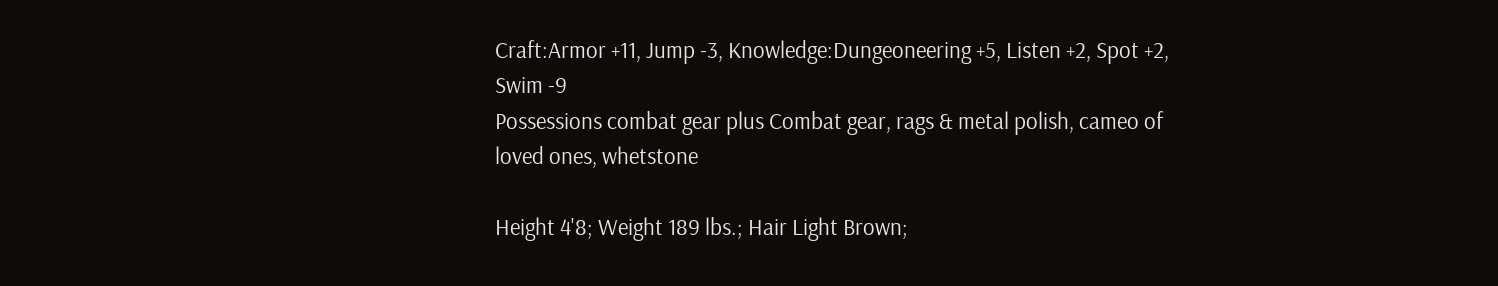Craft:Armor +11, Jump -3, Knowledge:Dungeoneering +5, Listen +2, Spot +2, Swim -9
Possessions combat gear plus Combat gear, rags & metal polish, cameo of loved ones, whetstone

Height 4'8; Weight 189 lbs.; Hair Light Brown;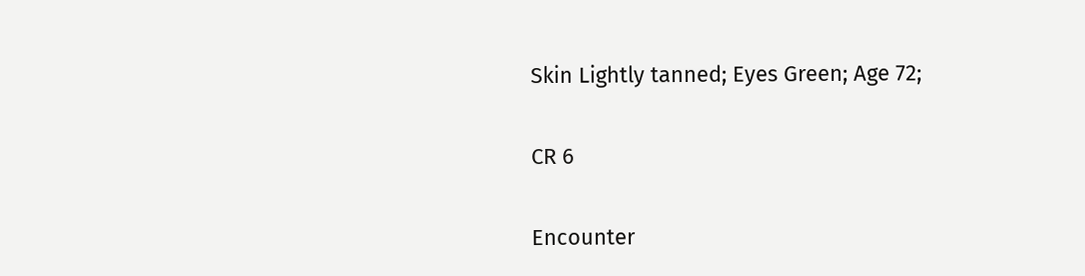Skin Lightly tanned; Eyes Green; Age 72;

CR 6

Encounter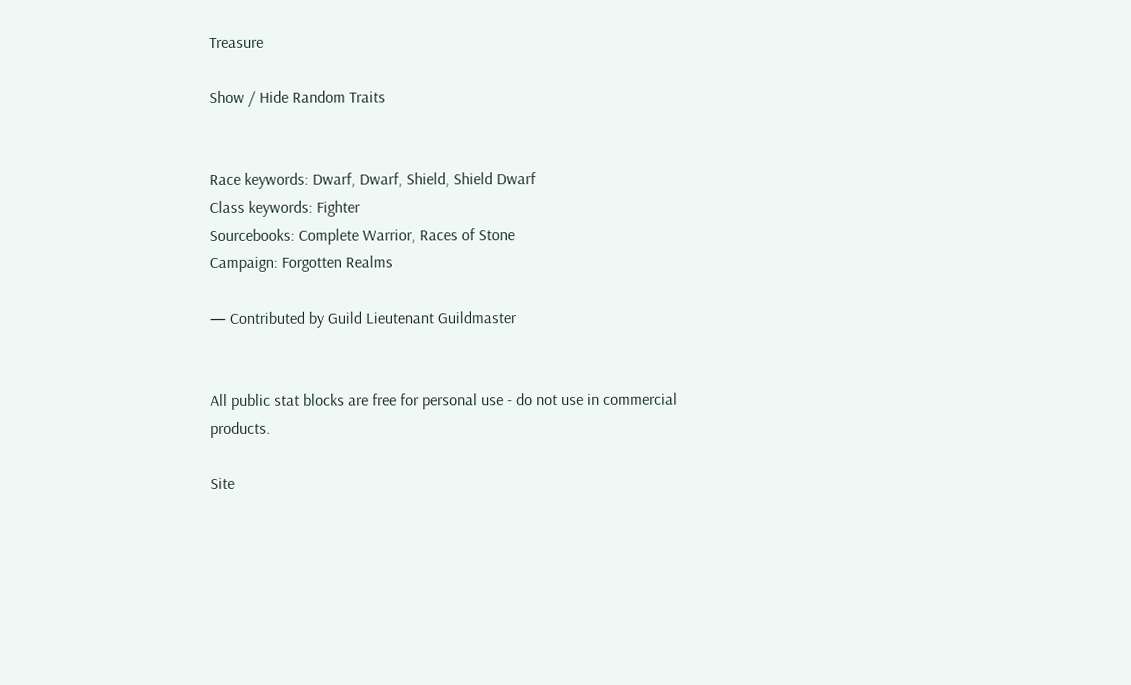Treasure

Show / Hide Random Traits


Race keywords: Dwarf, Dwarf, Shield, Shield Dwarf
Class keywords: Fighter
Sourcebooks: Complete Warrior, Races of Stone
Campaign: Forgotten Realms

— Contributed by Guild Lieutenant Guildmaster


All public stat blocks are free for personal use - do not use in commercial products.

Site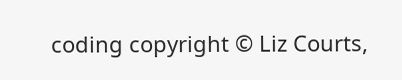coding copyright © Liz Courts,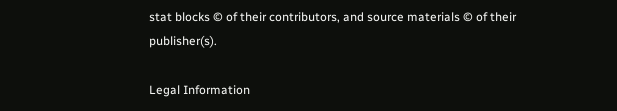stat blocks © of their contributors, and source materials © of their publisher(s).

Legal Information